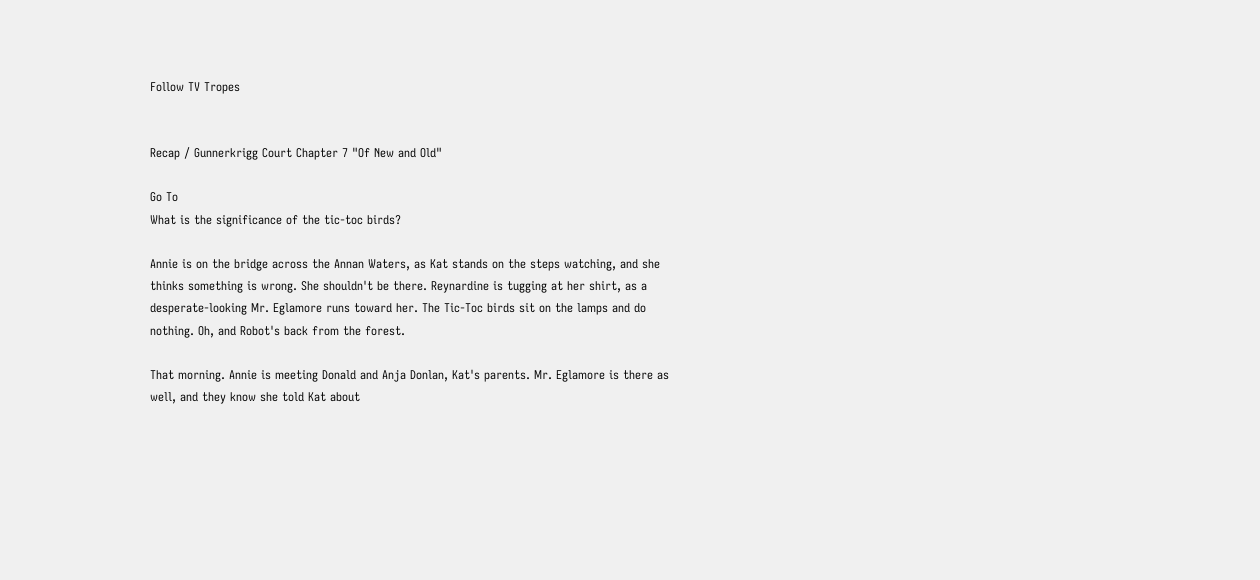Follow TV Tropes


Recap / Gunnerkrigg Court Chapter 7 "Of New and Old"

Go To
What is the significance of the tic-toc birds?

Annie is on the bridge across the Annan Waters, as Kat stands on the steps watching, and she thinks something is wrong. She shouldn't be there. Reynardine is tugging at her shirt, as a desperate-looking Mr. Eglamore runs toward her. The Tic-Toc birds sit on the lamps and do nothing. Oh, and Robot's back from the forest.

That morning. Annie is meeting Donald and Anja Donlan, Kat's parents. Mr. Eglamore is there as well, and they know she told Kat about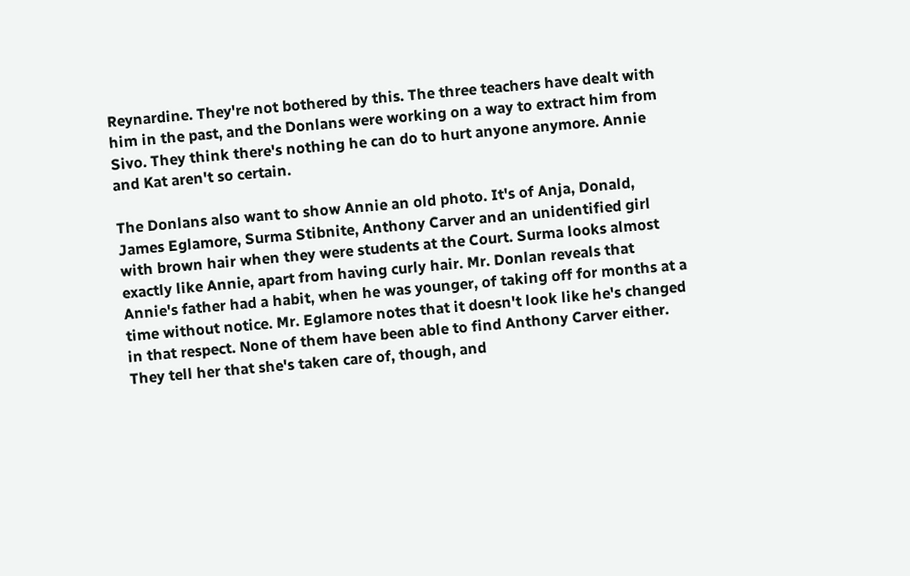Reynardine. They're not bothered by this. The three teachers have dealt with him in the past, and the Donlans were working on a way to extract him from Sivo. They think there's nothing he can do to hurt anyone anymore. Annie and Kat aren't so certain.

The Donlans also want to show Annie an old photo. It's of Anja, Donald, James Eglamore, Surma Stibnite, Anthony Carver and an unidentified girl with brown hair when they were students at the Court. Surma looks almost exactly like Annie, apart from having curly hair. Mr. Donlan reveals that Annie's father had a habit, when he was younger, of taking off for months at a time without notice. Mr. Eglamore notes that it doesn't look like he's changed in that respect. None of them have been able to find Anthony Carver either. They tell her that she's taken care of, though, and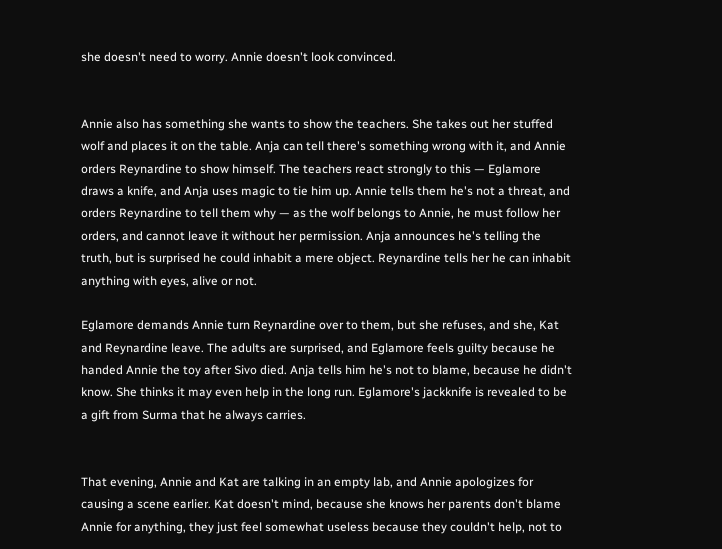she doesn't need to worry. Annie doesn't look convinced.


Annie also has something she wants to show the teachers. She takes out her stuffed wolf and places it on the table. Anja can tell there's something wrong with it, and Annie orders Reynardine to show himself. The teachers react strongly to this — Eglamore draws a knife, and Anja uses magic to tie him up. Annie tells them he's not a threat, and orders Reynardine to tell them why — as the wolf belongs to Annie, he must follow her orders, and cannot leave it without her permission. Anja announces he's telling the truth, but is surprised he could inhabit a mere object. Reynardine tells her he can inhabit anything with eyes, alive or not.

Eglamore demands Annie turn Reynardine over to them, but she refuses, and she, Kat and Reynardine leave. The adults are surprised, and Eglamore feels guilty because he handed Annie the toy after Sivo died. Anja tells him he's not to blame, because he didn't know. She thinks it may even help in the long run. Eglamore's jackknife is revealed to be a gift from Surma that he always carries.


That evening, Annie and Kat are talking in an empty lab, and Annie apologizes for causing a scene earlier. Kat doesn't mind, because she knows her parents don't blame Annie for anything, they just feel somewhat useless because they couldn't help, not to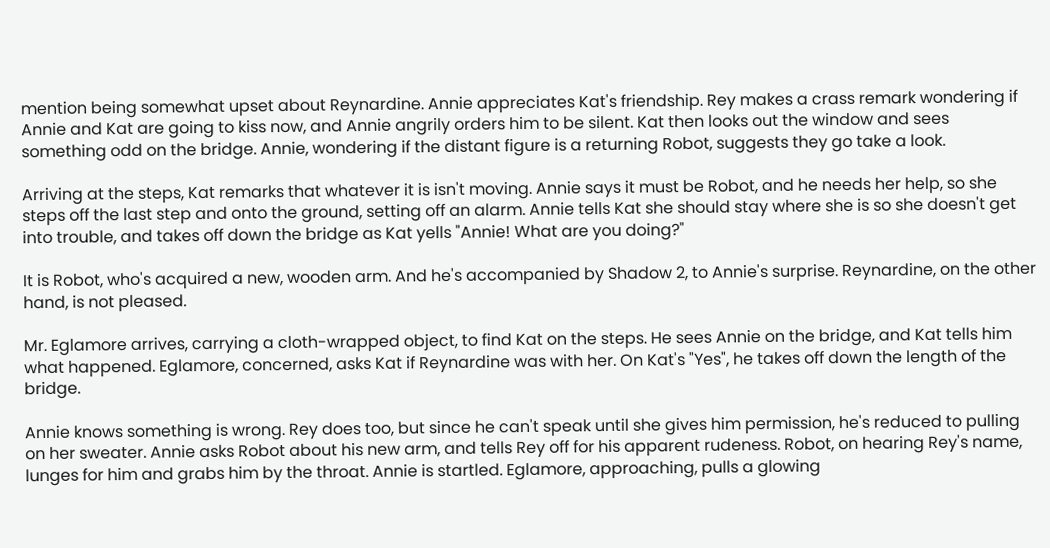mention being somewhat upset about Reynardine. Annie appreciates Kat's friendship. Rey makes a crass remark wondering if Annie and Kat are going to kiss now, and Annie angrily orders him to be silent. Kat then looks out the window and sees something odd on the bridge. Annie, wondering if the distant figure is a returning Robot, suggests they go take a look.

Arriving at the steps, Kat remarks that whatever it is isn't moving. Annie says it must be Robot, and he needs her help, so she steps off the last step and onto the ground, setting off an alarm. Annie tells Kat she should stay where she is so she doesn't get into trouble, and takes off down the bridge as Kat yells "Annie! What are you doing?"

It is Robot, who's acquired a new, wooden arm. And he's accompanied by Shadow 2, to Annie's surprise. Reynardine, on the other hand, is not pleased.

Mr. Eglamore arrives, carrying a cloth-wrapped object, to find Kat on the steps. He sees Annie on the bridge, and Kat tells him what happened. Eglamore, concerned, asks Kat if Reynardine was with her. On Kat's "Yes", he takes off down the length of the bridge.

Annie knows something is wrong. Rey does too, but since he can't speak until she gives him permission, he's reduced to pulling on her sweater. Annie asks Robot about his new arm, and tells Rey off for his apparent rudeness. Robot, on hearing Rey's name, lunges for him and grabs him by the throat. Annie is startled. Eglamore, approaching, pulls a glowing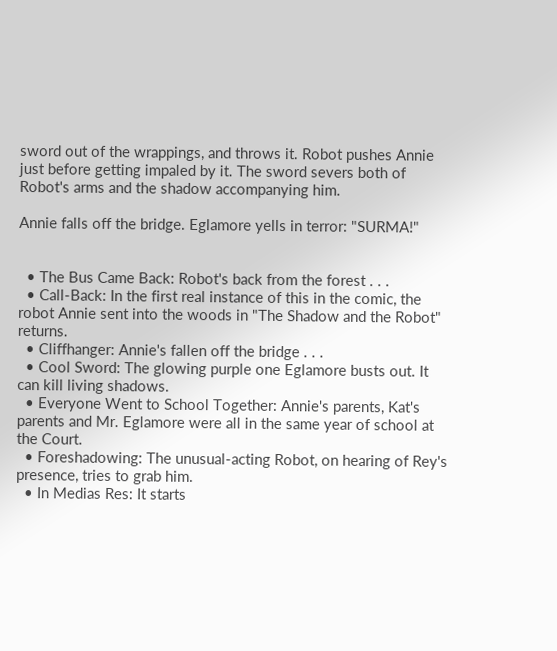sword out of the wrappings, and throws it. Robot pushes Annie just before getting impaled by it. The sword severs both of Robot's arms and the shadow accompanying him.

Annie falls off the bridge. Eglamore yells in terror: "SURMA!"


  • The Bus Came Back: Robot's back from the forest . . .
  • Call-Back: In the first real instance of this in the comic, the robot Annie sent into the woods in "The Shadow and the Robot" returns.
  • Cliffhanger: Annie's fallen off the bridge . . .
  • Cool Sword: The glowing purple one Eglamore busts out. It can kill living shadows.
  • Everyone Went to School Together: Annie's parents, Kat's parents and Mr. Eglamore were all in the same year of school at the Court.
  • Foreshadowing: The unusual-acting Robot, on hearing of Rey's presence, tries to grab him.
  • In Medias Res: It starts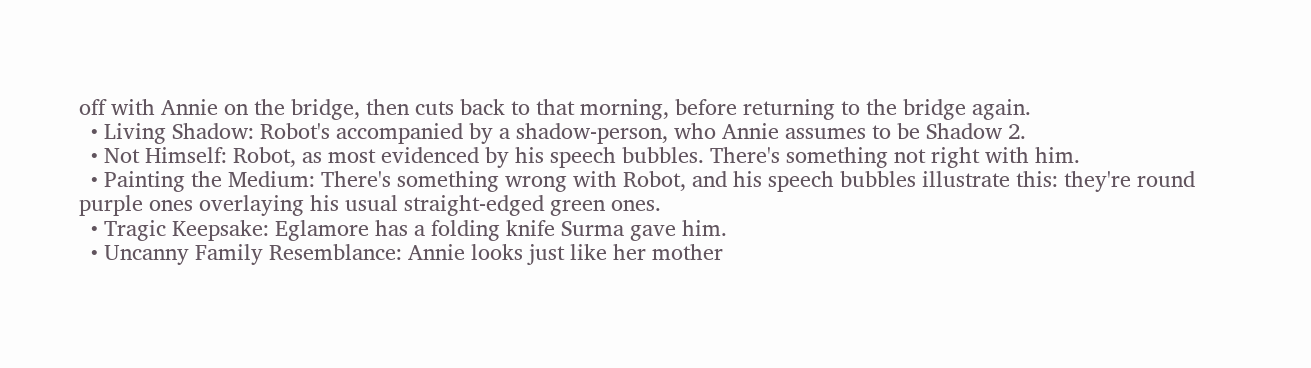off with Annie on the bridge, then cuts back to that morning, before returning to the bridge again.
  • Living Shadow: Robot's accompanied by a shadow-person, who Annie assumes to be Shadow 2.
  • Not Himself: Robot, as most evidenced by his speech bubbles. There's something not right with him.
  • Painting the Medium: There's something wrong with Robot, and his speech bubbles illustrate this: they're round purple ones overlaying his usual straight-edged green ones.
  • Tragic Keepsake: Eglamore has a folding knife Surma gave him.
  • Uncanny Family Resemblance: Annie looks just like her mother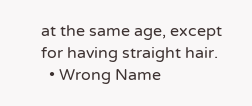at the same age, except for having straight hair.
  • Wrong Name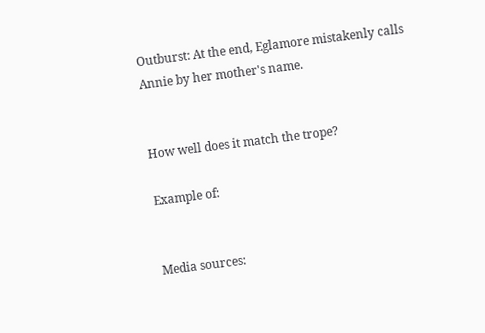Outburst: At the end, Eglamore mistakenly calls Annie by her mother's name.


How well does it match the trope?

Example of:


Media sources: